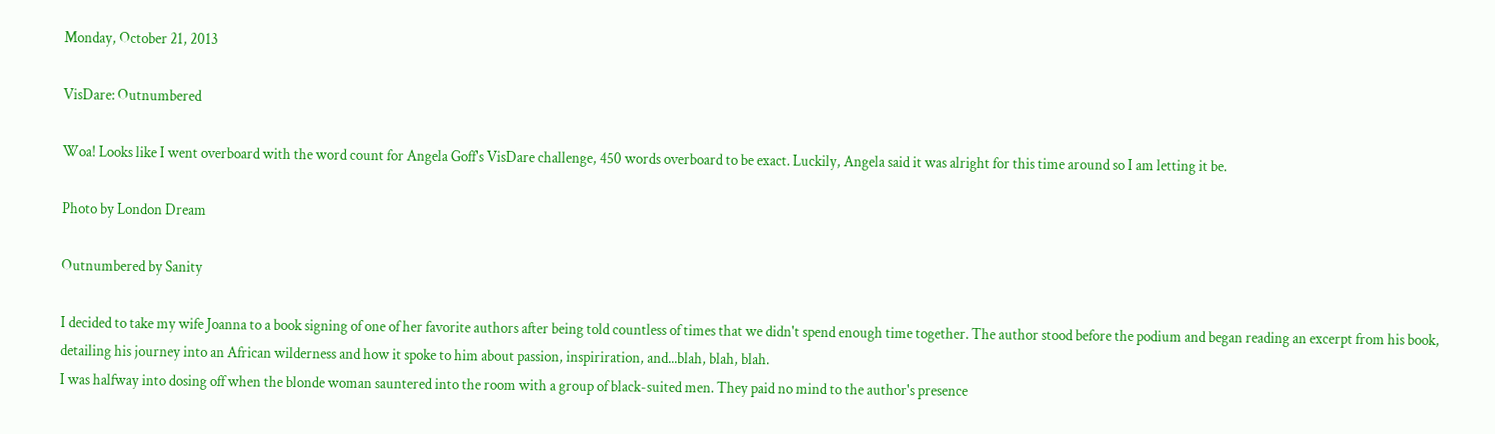Monday, October 21, 2013

VisDare: Outnumbered

Woa! Looks like I went overboard with the word count for Angela Goff's VisDare challenge, 450 words overboard to be exact. Luckily, Angela said it was alright for this time around so I am letting it be.

Photo by London Dream

Outnumbered by Sanity

I decided to take my wife Joanna to a book signing of one of her favorite authors after being told countless of times that we didn't spend enough time together. The author stood before the podium and began reading an excerpt from his book, detailing his journey into an African wilderness and how it spoke to him about passion, inspiriration, and...blah, blah, blah.
I was halfway into dosing off when the blonde woman sauntered into the room with a group of black-suited men. They paid no mind to the author's presence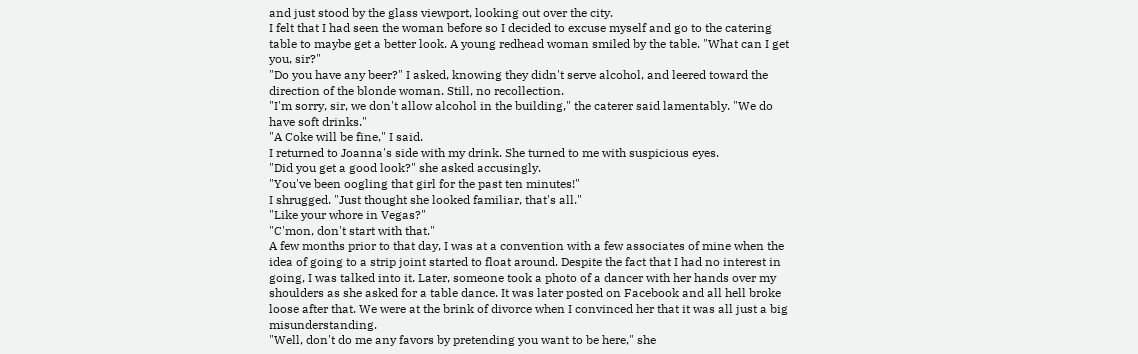and just stood by the glass viewport, looking out over the city.
I felt that I had seen the woman before so I decided to excuse myself and go to the catering table to maybe get a better look. A young redhead woman smiled by the table. "What can I get you, sir?"
"Do you have any beer?" I asked, knowing they didn't serve alcohol, and leered toward the direction of the blonde woman. Still, no recollection.
"I'm sorry, sir, we don't allow alcohol in the building," the caterer said lamentably. "We do have soft drinks."
"A Coke will be fine," I said.
I returned to Joanna's side with my drink. She turned to me with suspicious eyes.
"Did you get a good look?" she asked accusingly.
"You've been oogling that girl for the past ten minutes!"
I shrugged. "Just thought she looked familiar, that's all."
"Like your whore in Vegas?"
"C'mon, don't start with that."
A few months prior to that day, I was at a convention with a few associates of mine when the idea of going to a strip joint started to float around. Despite the fact that I had no interest in going, I was talked into it. Later, someone took a photo of a dancer with her hands over my shoulders as she asked for a table dance. It was later posted on Facebook and all hell broke loose after that. We were at the brink of divorce when I convinced her that it was all just a big misunderstanding.
"Well, don't do me any favors by pretending you want to be here," she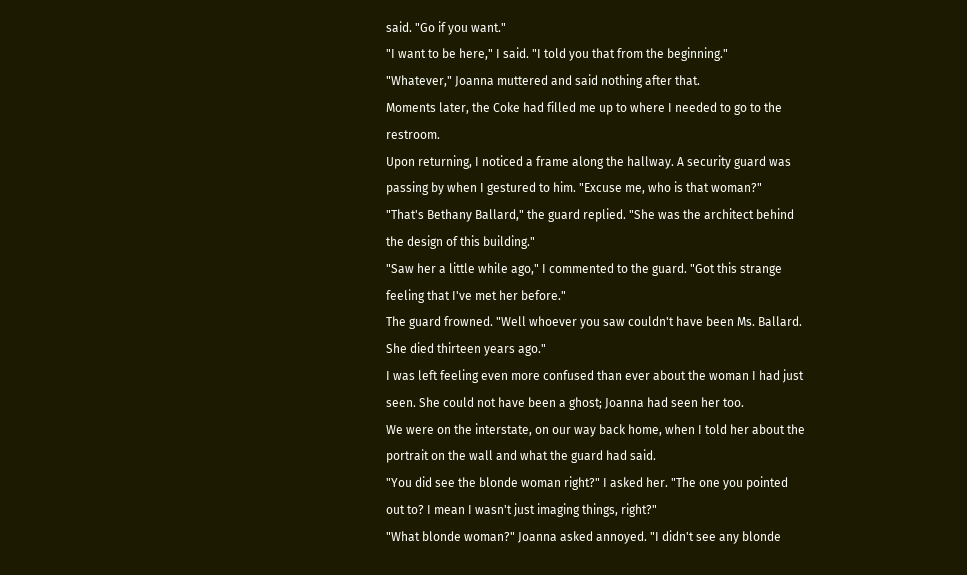said. "Go if you want."
"I want to be here," I said. "I told you that from the beginning."
"Whatever," Joanna muttered and said nothing after that.
Moments later, the Coke had filled me up to where I needed to go to the restroom.
Upon returning, I noticed a frame along the hallway. A security guard was passing by when I gestured to him. "Excuse me, who is that woman?"
"That's Bethany Ballard," the guard replied. "She was the architect behind the design of this building."
"Saw her a little while ago," I commented to the guard. "Got this strange feeling that I've met her before."
The guard frowned. "Well whoever you saw couldn't have been Ms. Ballard. She died thirteen years ago."
I was left feeling even more confused than ever about the woman I had just seen. She could not have been a ghost; Joanna had seen her too.
We were on the interstate, on our way back home, when I told her about the portrait on the wall and what the guard had said.
"You did see the blonde woman right?" I asked her. "The one you pointed out to? I mean I wasn't just imaging things, right?"
"What blonde woman?" Joanna asked annoyed. "I didn't see any blonde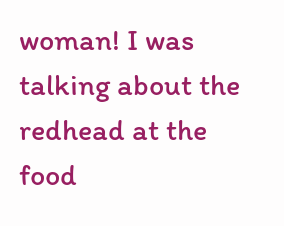woman! I was talking about the redhead at the food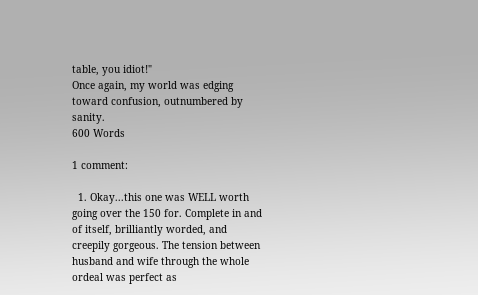table, you idiot!"
Once again, my world was edging toward confusion, outnumbered by sanity.
600 Words

1 comment:

  1. Okay...this one was WELL worth going over the 150 for. Complete in and of itself, brilliantly worded, and creepily gorgeous. The tension between husband and wife through the whole ordeal was perfect as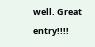well. Great entry!!!!